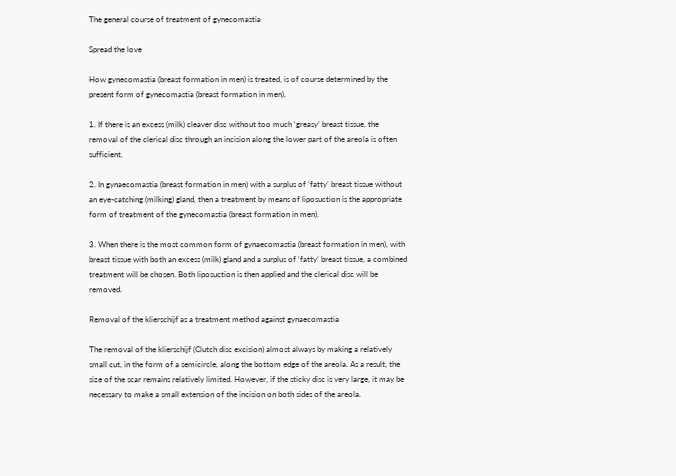The general course of treatment of gynecomastia

Spread the love

How gynecomastia (breast formation in men) is treated, is of course determined by the present form of gynecomastia (breast formation in men).

1. If there is an excess (milk) cleaver disc without too much ‘greasy’ breast tissue, the removal of the clerical disc through an incision along the lower part of the areola is often sufficient.

2. In gynaecomastia (breast formation in men) with a surplus of ‘fatty’ breast tissue without an eye-catching (milking) gland, then a treatment by means of liposuction is the appropriate form of treatment of the gynecomastia (breast formation in men).

3. When there is the most common form of gynaecomastia (breast formation in men), with breast tissue with both an excess (milk) gland and a surplus of ‘fatty’ breast tissue, a combined treatment will be chosen. Both liposuction is then applied and the clerical disc will be removed.

Removal of the klierschijf as a treatment method against gynaecomastia

The removal of the klierschijf (Clutch disc excision) almost always by making a relatively small cut, in the form of a semicircle, along the bottom edge of the areola. As a result, the size of the scar remains relatively limited. However, if the sticky disc is very large, it may be necessary to make a small extension of the incision on both sides of the areola.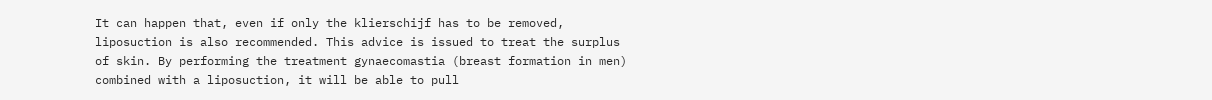It can happen that, even if only the klierschijf has to be removed, liposuction is also recommended. This advice is issued to treat the surplus of skin. By performing the treatment gynaecomastia (breast formation in men) combined with a liposuction, it will be able to pull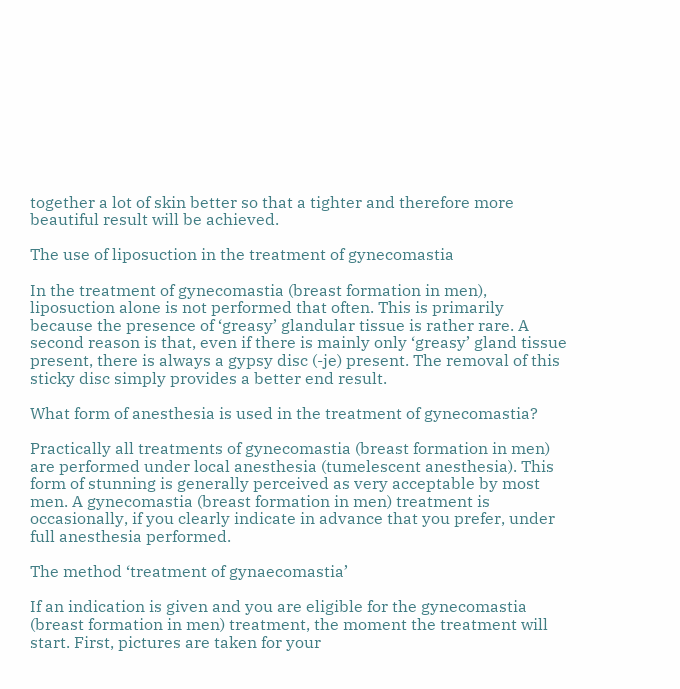together a lot of skin better so that a tighter and therefore more beautiful result will be achieved.

The use of liposuction in the treatment of gynecomastia

In the treatment of gynecomastia (breast formation in men), liposuction alone is not performed that often. This is primarily because the presence of ‘greasy’ glandular tissue is rather rare. A second reason is that, even if there is mainly only ‘greasy’ gland tissue present, there is always a gypsy disc (-je) present. The removal of this sticky disc simply provides a better end result.

What form of anesthesia is used in the treatment of gynecomastia?

Practically all treatments of gynecomastia (breast formation in men) are performed under local anesthesia (tumelescent anesthesia). This form of stunning is generally perceived as very acceptable by most men. A gynecomastia (breast formation in men) treatment is occasionally, if you clearly indicate in advance that you prefer, under full anesthesia performed.

The method ‘treatment of gynaecomastia’

If an indication is given and you are eligible for the gynecomastia (breast formation in men) treatment, the moment the treatment will start. First, pictures are taken for your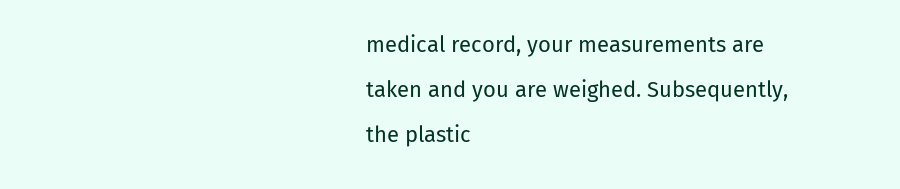medical record, your measurements are taken and you are weighed. Subsequently, the plastic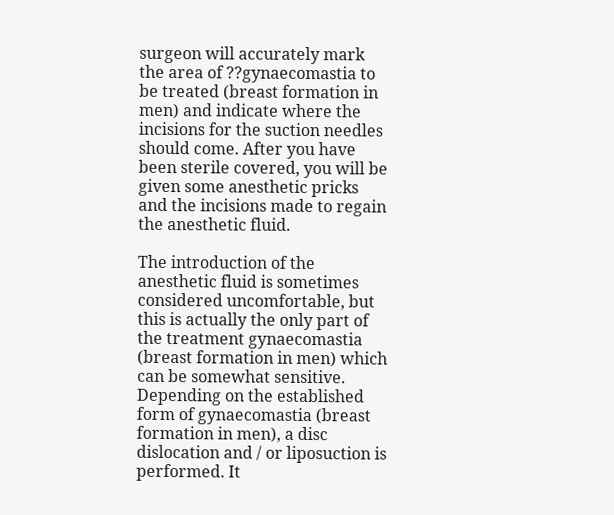surgeon will accurately mark the area of ??gynaecomastia to be treated (breast formation in men) and indicate where the incisions for the suction needles should come. After you have been sterile covered, you will be given some anesthetic pricks and the incisions made to regain the anesthetic fluid.

The introduction of the anesthetic fluid is sometimes considered uncomfortable, but this is actually the only part of the treatment gynaecomastia (breast formation in men) which can be somewhat sensitive. Depending on the established form of gynaecomastia (breast formation in men), a disc dislocation and / or liposuction is performed. It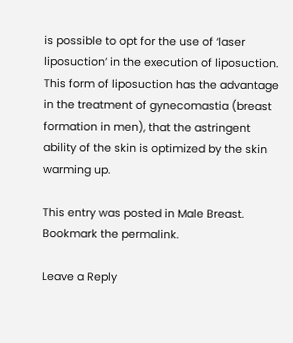is possible to opt for the use of ‘laser liposuction’ in the execution of liposuction. This form of liposuction has the advantage in the treatment of gynecomastia (breast formation in men), that the astringent ability of the skin is optimized by the skin warming up.

This entry was posted in Male Breast. Bookmark the permalink.

Leave a Reply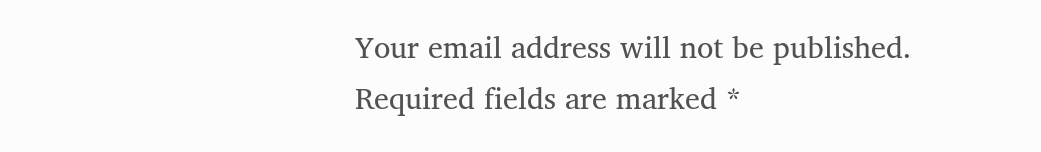Your email address will not be published. Required fields are marked *